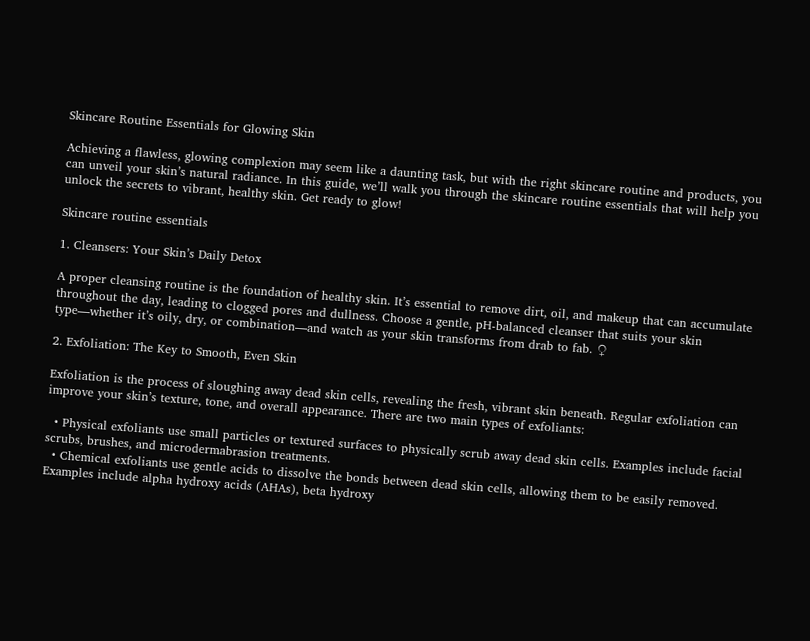Skincare Routine Essentials for Glowing Skin

Achieving a flawless, glowing complexion may seem like a daunting task, but with the right skincare routine and products, you can unveil your skin’s natural radiance. In this guide, we’ll walk you through the skincare routine essentials that will help you unlock the secrets to vibrant, healthy skin. Get ready to glow!

Skincare routine essentials

1. Cleansers: Your Skin’s Daily Detox

A proper cleansing routine is the foundation of healthy skin. It’s essential to remove dirt, oil, and makeup that can accumulate throughout the day, leading to clogged pores and dullness. Choose a gentle, pH-balanced cleanser that suits your skin type—whether it’s oily, dry, or combination—and watch as your skin transforms from drab to fab. ♀

2. Exfoliation: The Key to Smooth, Even Skin

Exfoliation is the process of sloughing away dead skin cells, revealing the fresh, vibrant skin beneath. Regular exfoliation can improve your skin’s texture, tone, and overall appearance. There are two main types of exfoliants:

  • Physical exfoliants use small particles or textured surfaces to physically scrub away dead skin cells. Examples include facial scrubs, brushes, and microdermabrasion treatments.
  • Chemical exfoliants use gentle acids to dissolve the bonds between dead skin cells, allowing them to be easily removed. Examples include alpha hydroxy acids (AHAs), beta hydroxy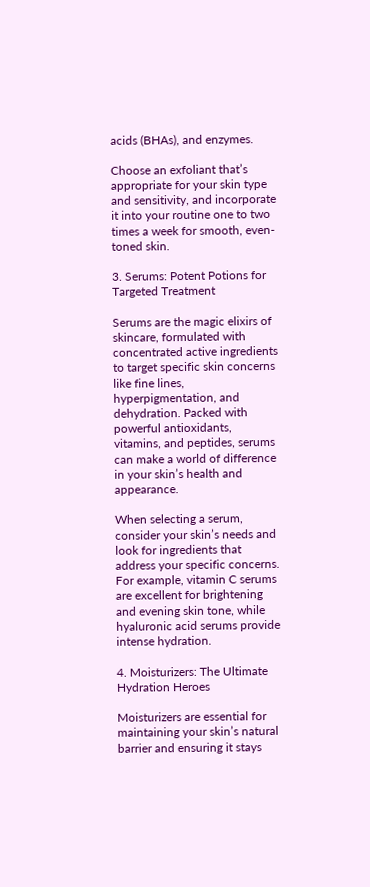acids (BHAs), and enzymes.

Choose an exfoliant that’s appropriate for your skin type and sensitivity, and incorporate it into your routine one to two times a week for smooth, even-toned skin.

3. Serums: Potent Potions for Targeted Treatment

Serums are the magic elixirs of skincare, formulated with concentrated active ingredients to target specific skin concerns like fine lines, hyperpigmentation, and dehydration. Packed with powerful antioxidants, vitamins, and peptides, serums can make a world of difference in your skin’s health and appearance.

When selecting a serum, consider your skin’s needs and look for ingredients that address your specific concerns. For example, vitamin C serums are excellent for brightening and evening skin tone, while hyaluronic acid serums provide intense hydration.

4. Moisturizers: The Ultimate Hydration Heroes

Moisturizers are essential for maintaining your skin’s natural barrier and ensuring it stays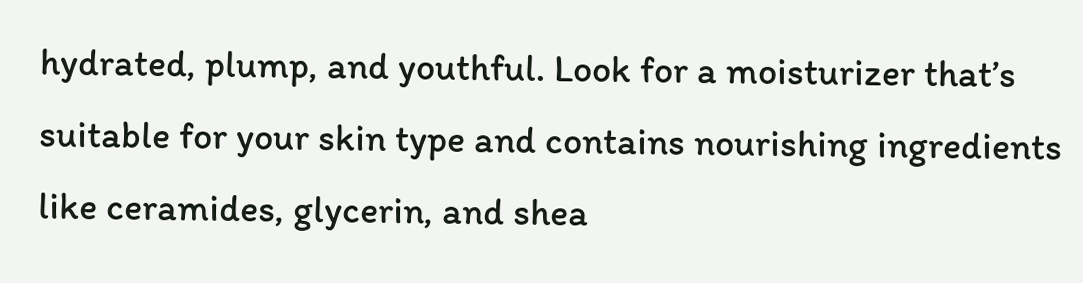hydrated, plump, and youthful. Look for a moisturizer that’s suitable for your skin type and contains nourishing ingredients like ceramides, glycerin, and shea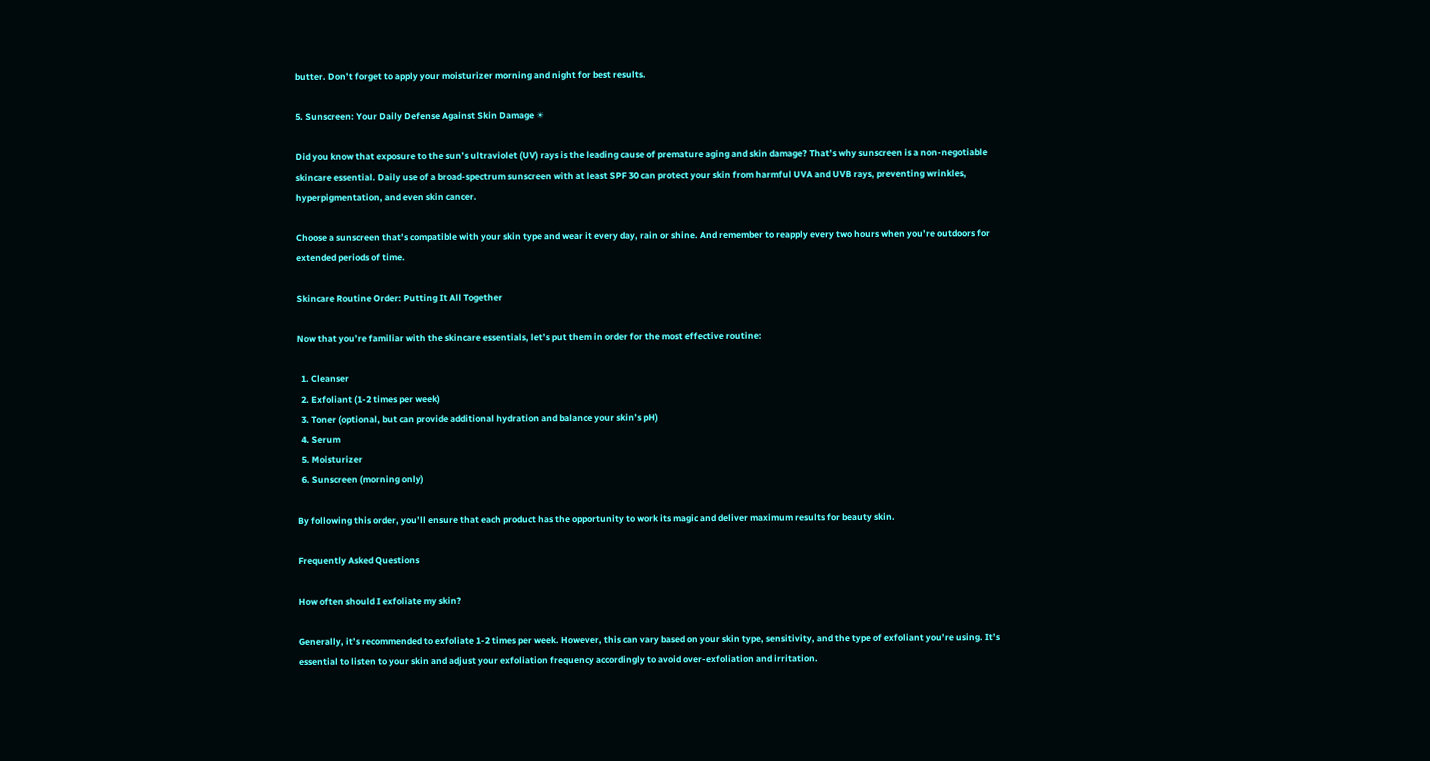butter. Don’t forget to apply your moisturizer morning and night for best results.

5. Sunscreen: Your Daily Defense Against Skin Damage ☀

Did you know that exposure to the sun’s ultraviolet (UV) rays is the leading cause of premature aging and skin damage? That’s why sunscreen is a non-negotiable skincare essential. Daily use of a broad-spectrum sunscreen with at least SPF 30 can protect your skin from harmful UVA and UVB rays, preventing wrinkles, hyperpigmentation, and even skin cancer.

Choose a sunscreen that’s compatible with your skin type and wear it every day, rain or shine. And remember to reapply every two hours when you’re outdoors for extended periods of time.

Skincare Routine Order: Putting It All Together

Now that you’re familiar with the skincare essentials, let’s put them in order for the most effective routine:

  1. Cleanser
  2. Exfoliant (1-2 times per week)
  3. Toner (optional, but can provide additional hydration and balance your skin’s pH)
  4. Serum
  5. Moisturizer
  6. Sunscreen (morning only)

By following this order, you’ll ensure that each product has the opportunity to work its magic and deliver maximum results for beauty skin.

Frequently Asked Questions

How often should I exfoliate my skin?

Generally, it’s recommended to exfoliate 1-2 times per week. However, this can vary based on your skin type, sensitivity, and the type of exfoliant you’re using. It’s essential to listen to your skin and adjust your exfoliation frequency accordingly to avoid over-exfoliation and irritation.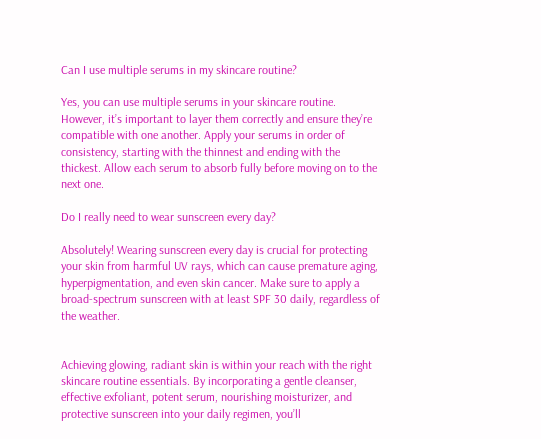Can I use multiple serums in my skincare routine?

Yes, you can use multiple serums in your skincare routine. However, it’s important to layer them correctly and ensure they’re compatible with one another. Apply your serums in order of consistency, starting with the thinnest and ending with the thickest. Allow each serum to absorb fully before moving on to the next one.

Do I really need to wear sunscreen every day?

Absolutely! Wearing sunscreen every day is crucial for protecting your skin from harmful UV rays, which can cause premature aging, hyperpigmentation, and even skin cancer. Make sure to apply a broad-spectrum sunscreen with at least SPF 30 daily, regardless of the weather.


Achieving glowing, radiant skin is within your reach with the right skincare routine essentials. By incorporating a gentle cleanser, effective exfoliant, potent serum, nourishing moisturizer, and protective sunscreen into your daily regimen, you’ll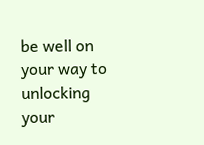be well on your way to unlocking your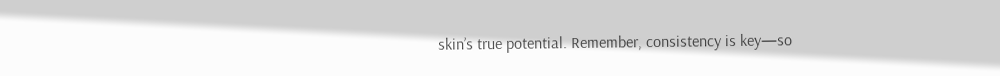skin’s true potential. Remember, consistency is key—so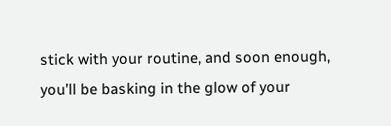stick with your routine, and soon enough, you’ll be basking in the glow of your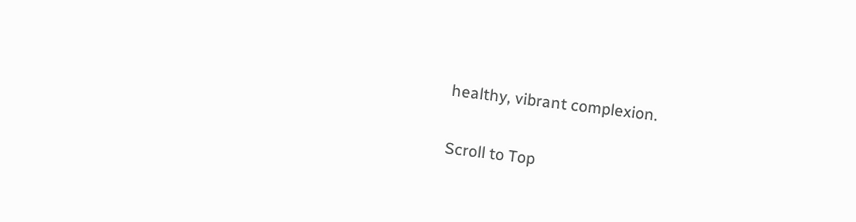healthy, vibrant complexion.

Scroll to Top